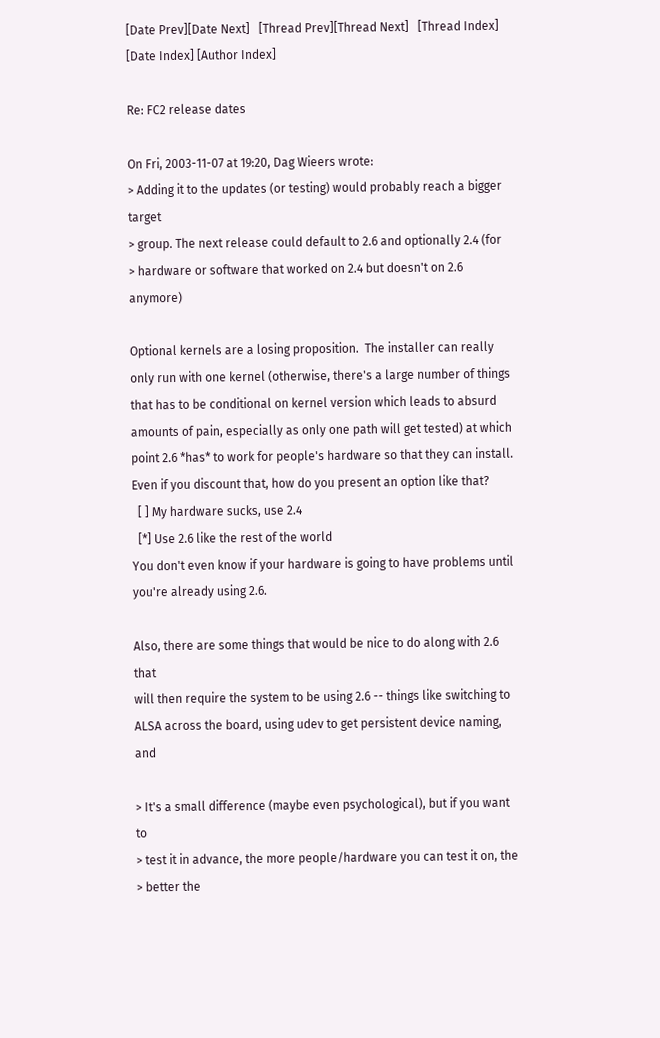[Date Prev][Date Next]   [Thread Prev][Thread Next]   [Thread Index] [Date Index] [Author Index]

Re: FC2 release dates

On Fri, 2003-11-07 at 19:20, Dag Wieers wrote:
> Adding it to the updates (or testing) would probably reach a bigger target
> group. The next release could default to 2.6 and optionally 2.4 (for
> hardware or software that worked on 2.4 but doesn't on 2.6 anymore)

Optional kernels are a losing proposition.  The installer can really
only run with one kernel (otherwise, there's a large number of things
that has to be conditional on kernel version which leads to absurd
amounts of pain, especially as only one path will get tested) at which
point 2.6 *has* to work for people's hardware so that they can install.
Even if you discount that, how do you present an option like that?
  [ ] My hardware sucks, use 2.4
  [*] Use 2.6 like the rest of the world
You don't even know if your hardware is going to have problems until
you're already using 2.6.

Also, there are some things that would be nice to do along with 2.6 that
will then require the system to be using 2.6 -- things like switching to
ALSA across the board, using udev to get persistent device naming, and

> It's a small difference (maybe even psychological), but if you want to
> test it in advance, the more people/hardware you can test it on, the
> better the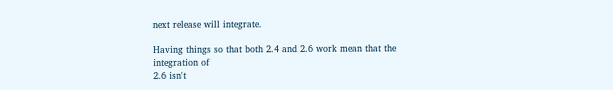next release will integrate.

Having things so that both 2.4 and 2.6 work mean that the integration of
2.6 isn't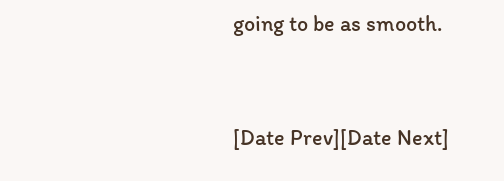going to be as smooth.



[Date Prev][Date Next]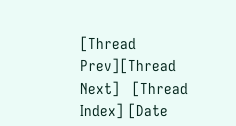[Thread Prev][Thread Next]   [Thread Index] [Date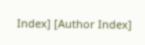Index] [Author Index]